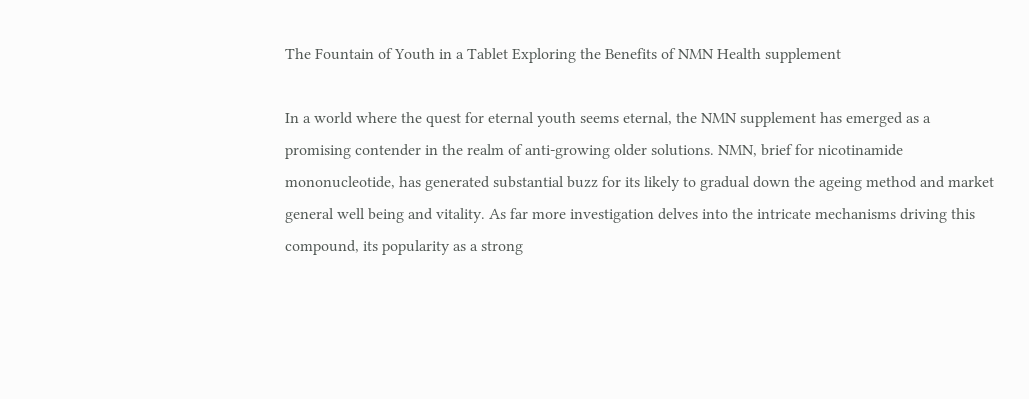The Fountain of Youth in a Tablet Exploring the Benefits of NMN Health supplement

In a world where the quest for eternal youth seems eternal, the NMN supplement has emerged as a promising contender in the realm of anti-growing older solutions. NMN, brief for nicotinamide mononucleotide, has generated substantial buzz for its likely to gradual down the ageing method and market general well being and vitality. As far more investigation delves into the intricate mechanisms driving this compound, its popularity as a strong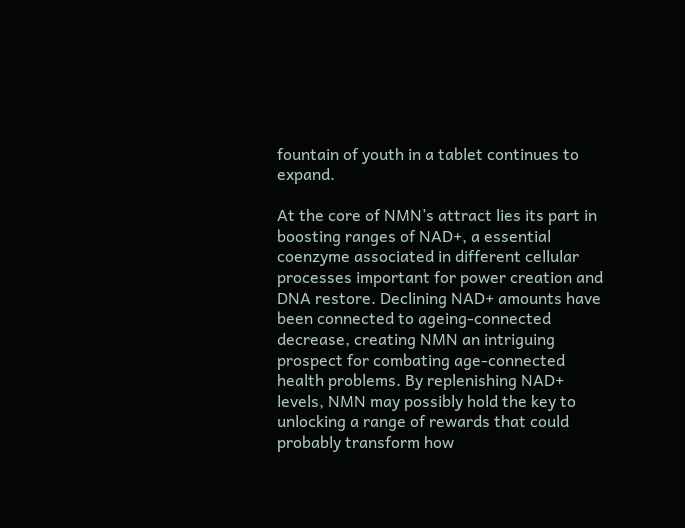fountain of youth in a tablet continues to expand.

At the core of NMN’s attract lies its part in boosting ranges of NAD+, a essential coenzyme associated in different cellular processes important for power creation and DNA restore. Declining NAD+ amounts have been connected to ageing-connected decrease, creating NMN an intriguing prospect for combating age-connected health problems. By replenishing NAD+ levels, NMN may possibly hold the key to unlocking a range of rewards that could probably transform how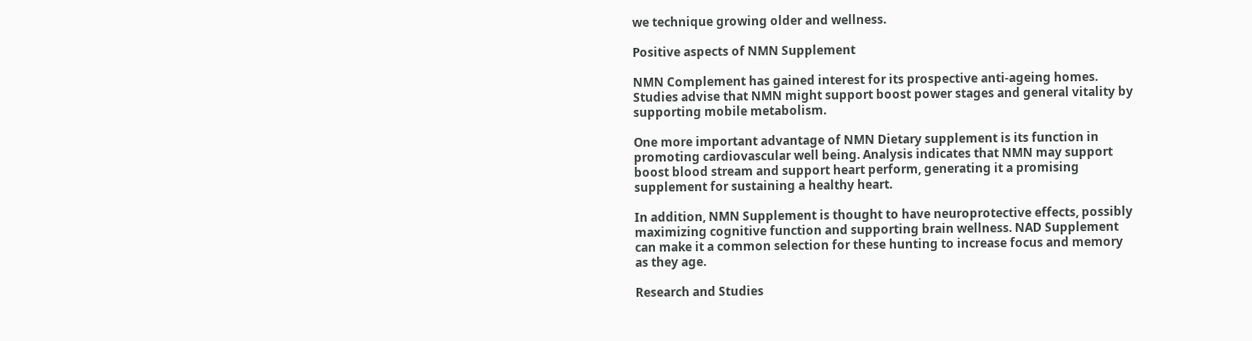we technique growing older and wellness.

Positive aspects of NMN Supplement

NMN Complement has gained interest for its prospective anti-ageing homes. Studies advise that NMN might support boost power stages and general vitality by supporting mobile metabolism.

One more important advantage of NMN Dietary supplement is its function in promoting cardiovascular well being. Analysis indicates that NMN may support boost blood stream and support heart perform, generating it a promising supplement for sustaining a healthy heart.

In addition, NMN Supplement is thought to have neuroprotective effects, possibly maximizing cognitive function and supporting brain wellness. NAD Supplement can make it a common selection for these hunting to increase focus and memory as they age.

Research and Studies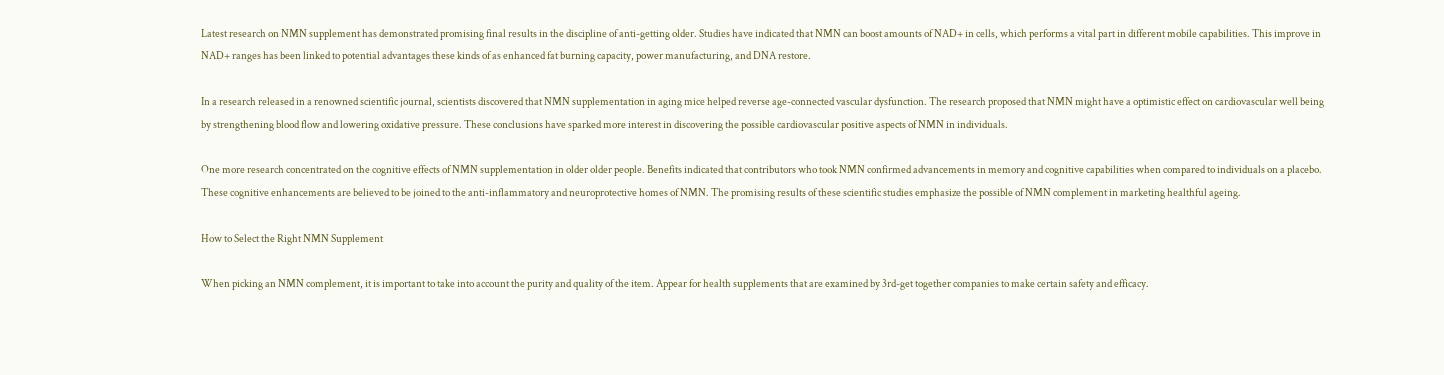Latest research on NMN supplement has demonstrated promising final results in the discipline of anti-getting older. Studies have indicated that NMN can boost amounts of NAD+ in cells, which performs a vital part in different mobile capabilities. This improve in NAD+ ranges has been linked to potential advantages these kinds of as enhanced fat burning capacity, power manufacturing, and DNA restore.

In a research released in a renowned scientific journal, scientists discovered that NMN supplementation in aging mice helped reverse age-connected vascular dysfunction. The research proposed that NMN might have a optimistic effect on cardiovascular well being by strengthening blood flow and lowering oxidative pressure. These conclusions have sparked more interest in discovering the possible cardiovascular positive aspects of NMN in individuals.

One more research concentrated on the cognitive effects of NMN supplementation in older older people. Benefits indicated that contributors who took NMN confirmed advancements in memory and cognitive capabilities when compared to individuals on a placebo. These cognitive enhancements are believed to be joined to the anti-inflammatory and neuroprotective homes of NMN. The promising results of these scientific studies emphasize the possible of NMN complement in marketing healthful ageing.

How to Select the Right NMN Supplement

When picking an NMN complement, it is important to take into account the purity and quality of the item. Appear for health supplements that are examined by 3rd-get together companies to make certain safety and efficacy.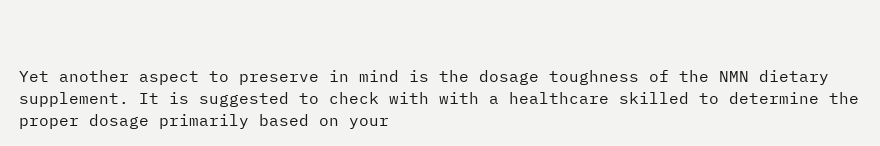Yet another aspect to preserve in mind is the dosage toughness of the NMN dietary supplement. It is suggested to check with with a healthcare skilled to determine the proper dosage primarily based on your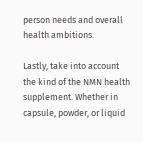person needs and overall health ambitions.

Lastly, take into account the kind of the NMN health supplement. Whether in capsule, powder, or liquid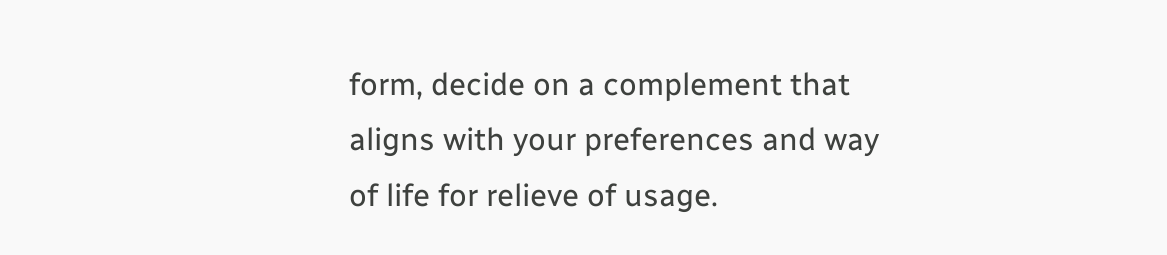form, decide on a complement that aligns with your preferences and way of life for relieve of usage.